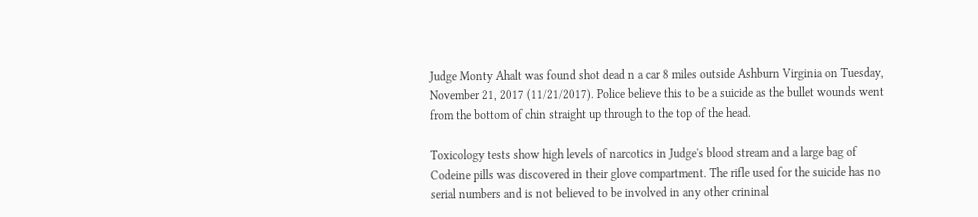Judge Monty Ahalt was found shot dead n a car 8 miles outside Ashburn Virginia on Tuesday, November 21, 2017 (11/21/2017). Police believe this to be a suicide as the bullet wounds went from the bottom of chin straight up through to the top of the head.

Toxicology tests show high levels of narcotics in Judge's blood stream and a large bag of Codeine pills was discovered in their glove compartment. The rifle used for the suicide has no serial numbers and is not believed to be involved in any other crininal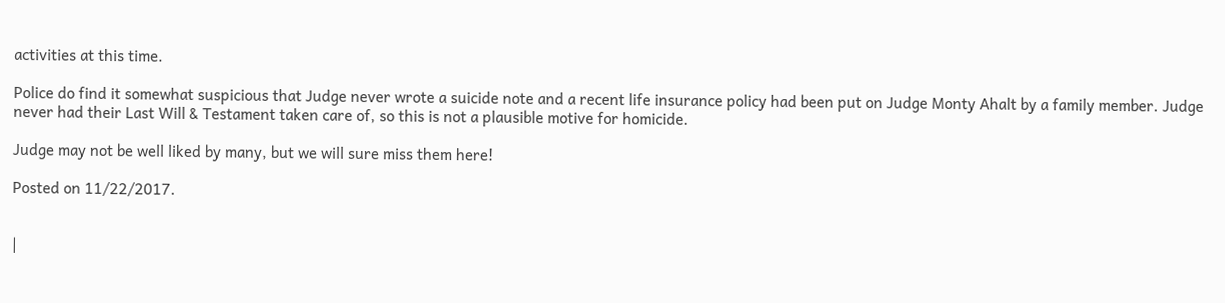activities at this time.

Police do find it somewhat suspicious that Judge never wrote a suicide note and a recent life insurance policy had been put on Judge Monty Ahalt by a family member. Judge never had their Last Will & Testament taken care of, so this is not a plausible motive for homicide.

Judge may not be well liked by many, but we will sure miss them here!

Posted on 11/22/2017.


|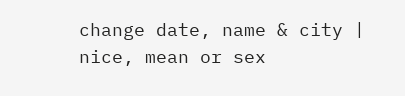change date, name & city | nice, mean or sex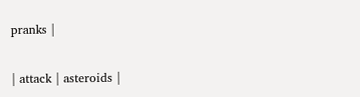pranks |

| attack | asteroids |